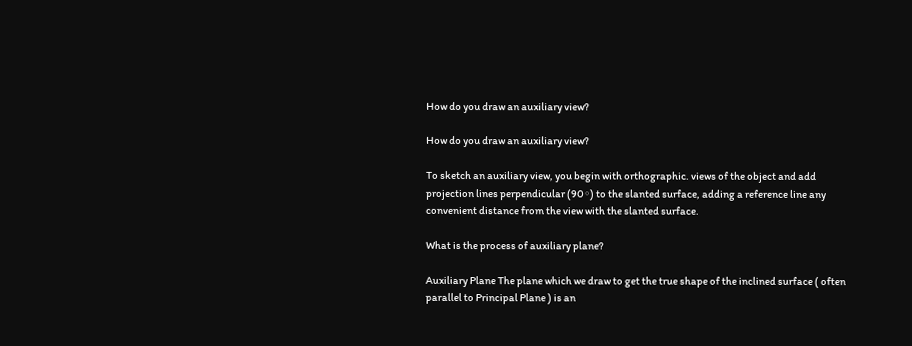How do you draw an auxiliary view?

How do you draw an auxiliary view?

To sketch an auxiliary view, you begin with orthographic. views of the object and add projection lines perpendicular (90◦) to the slanted surface, adding a reference line any convenient distance from the view with the slanted surface.

What is the process of auxiliary plane?

Auxiliary Plane The plane which we draw to get the true shape of the inclined surface ( often parallel to Principal Plane ) is an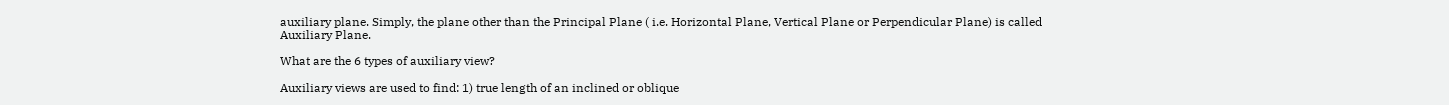auxiliary plane. Simply, the plane other than the Principal Plane ( i.e. Horizontal Plane, Vertical Plane or Perpendicular Plane) is called Auxiliary Plane.

What are the 6 types of auxiliary view?

Auxiliary views are used to find: 1) true length of an inclined or oblique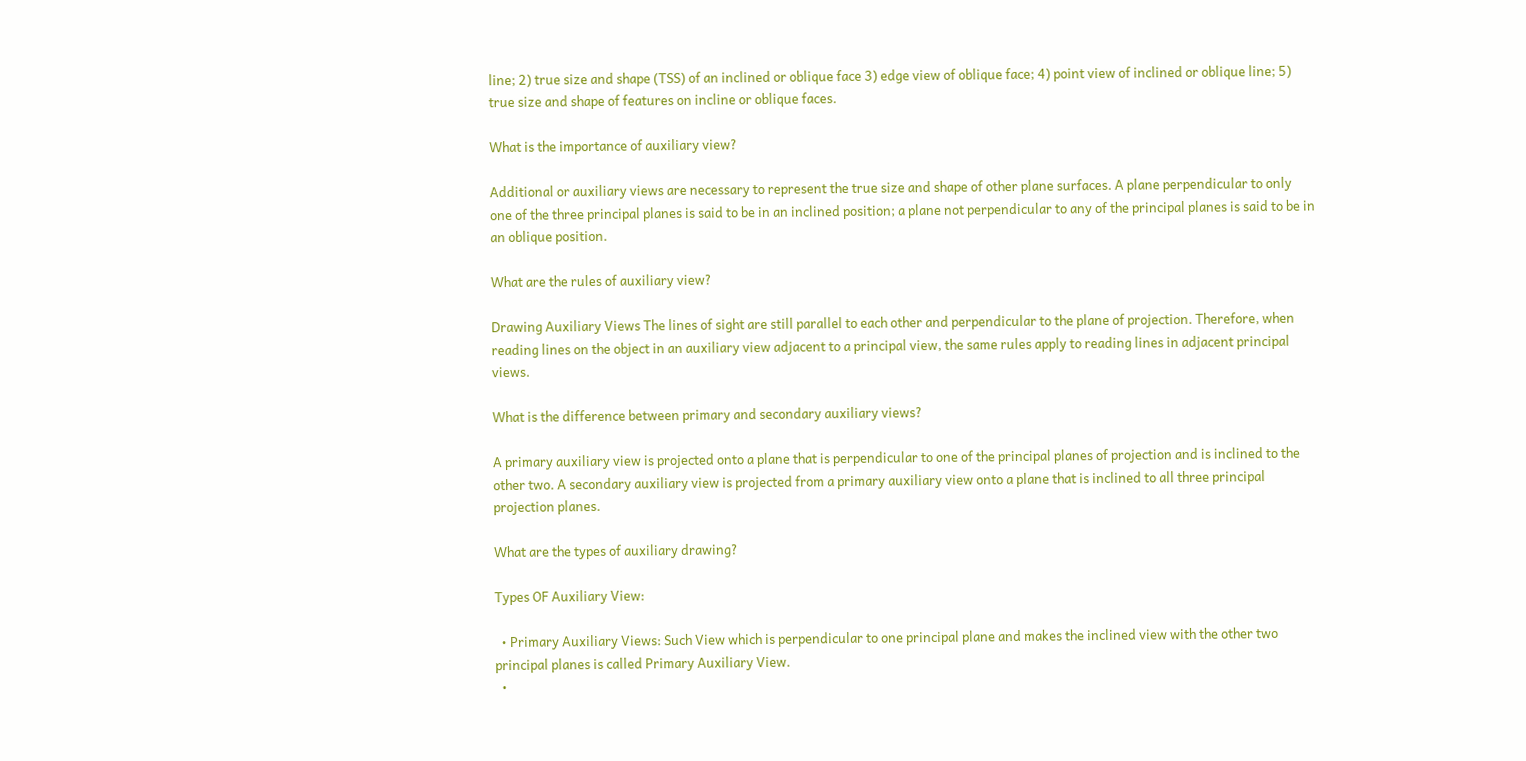line; 2) true size and shape (TSS) of an inclined or oblique face 3) edge view of oblique face; 4) point view of inclined or oblique line; 5) true size and shape of features on incline or oblique faces.

What is the importance of auxiliary view?

Additional or auxiliary views are necessary to represent the true size and shape of other plane surfaces. A plane perpendicular to only one of the three principal planes is said to be in an inclined position; a plane not perpendicular to any of the principal planes is said to be in an oblique position.

What are the rules of auxiliary view?

Drawing Auxiliary Views The lines of sight are still parallel to each other and perpendicular to the plane of projection. Therefore, when reading lines on the object in an auxiliary view adjacent to a principal view, the same rules apply to reading lines in adjacent principal views.

What is the difference between primary and secondary auxiliary views?

A primary auxiliary view is projected onto a plane that is perpendicular to one of the principal planes of projection and is inclined to the other two. A secondary auxiliary view is projected from a primary auxiliary view onto a plane that is inclined to all three principal projection planes.

What are the types of auxiliary drawing?

Types OF Auxiliary View:

  • Primary Auxiliary Views: Such View which is perpendicular to one principal plane and makes the inclined view with the other two principal planes is called Primary Auxiliary View.
  •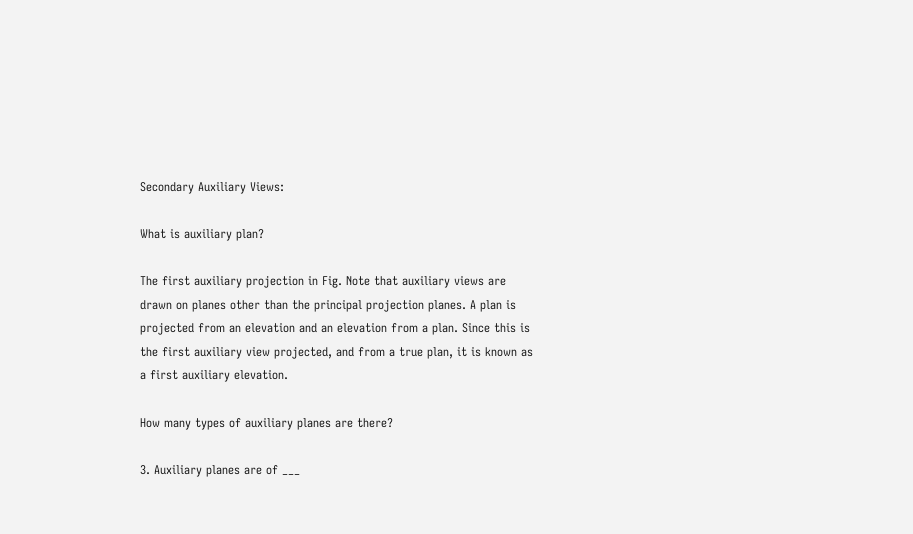Secondary Auxiliary Views:

What is auxiliary plan?

The first auxiliary projection in Fig. Note that auxiliary views are drawn on planes other than the principal projection planes. A plan is projected from an elevation and an elevation from a plan. Since this is the first auxiliary view projected, and from a true plan, it is known as a first auxiliary elevation.

How many types of auxiliary planes are there?

3. Auxiliary planes are of ___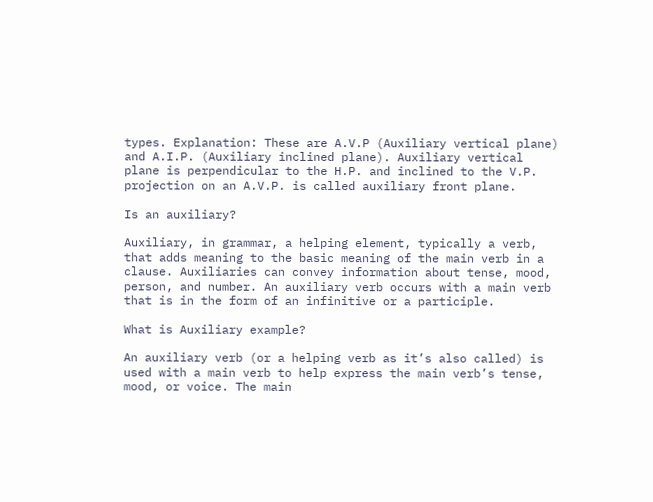types. Explanation: These are A.V.P (Auxiliary vertical plane) and A.I.P. (Auxiliary inclined plane). Auxiliary vertical plane is perpendicular to the H.P. and inclined to the V.P. projection on an A.V.P. is called auxiliary front plane.

Is an auxiliary?

Auxiliary, in grammar, a helping element, typically a verb, that adds meaning to the basic meaning of the main verb in a clause. Auxiliaries can convey information about tense, mood, person, and number. An auxiliary verb occurs with a main verb that is in the form of an infinitive or a participle.

What is Auxiliary example?

An auxiliary verb (or a helping verb as it’s also called) is used with a main verb to help express the main verb’s tense, mood, or voice. The main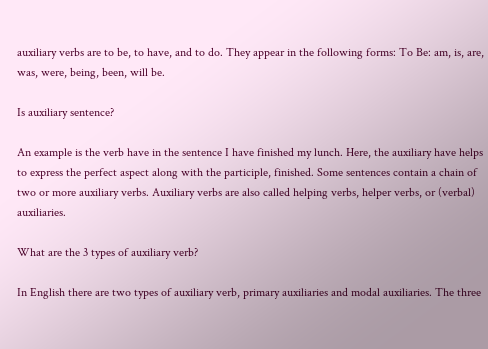auxiliary verbs are to be, to have, and to do. They appear in the following forms: To Be: am, is, are, was, were, being, been, will be.

Is auxiliary sentence?

An example is the verb have in the sentence I have finished my lunch. Here, the auxiliary have helps to express the perfect aspect along with the participle, finished. Some sentences contain a chain of two or more auxiliary verbs. Auxiliary verbs are also called helping verbs, helper verbs, or (verbal) auxiliaries.

What are the 3 types of auxiliary verb?

In English there are two types of auxiliary verb, primary auxiliaries and modal auxiliaries. The three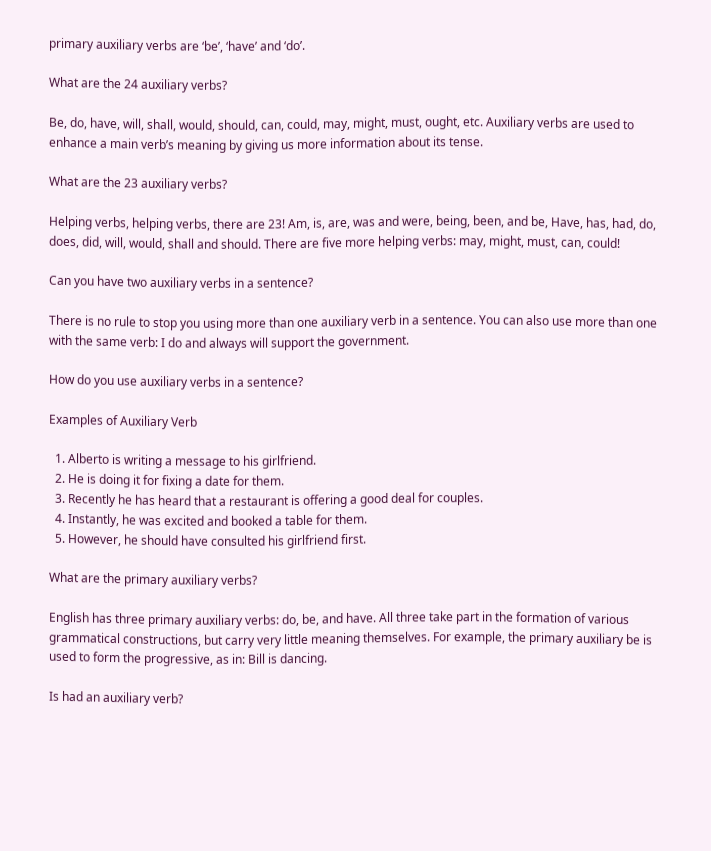primary auxiliary verbs are ‘be’, ‘have’ and ‘do’.

What are the 24 auxiliary verbs?

Be, do, have, will, shall, would, should, can, could, may, might, must, ought, etc. Auxiliary verbs are used to enhance a main verb’s meaning by giving us more information about its tense.

What are the 23 auxiliary verbs?

Helping verbs, helping verbs, there are 23! Am, is, are, was and were, being, been, and be, Have, has, had, do, does, did, will, would, shall and should. There are five more helping verbs: may, might, must, can, could!

Can you have two auxiliary verbs in a sentence?

There is no rule to stop you using more than one auxiliary verb in a sentence. You can also use more than one with the same verb: I do and always will support the government.

How do you use auxiliary verbs in a sentence?

Examples of Auxiliary Verb

  1. Alberto is writing a message to his girlfriend.
  2. He is doing it for fixing a date for them.
  3. Recently he has heard that a restaurant is offering a good deal for couples.
  4. Instantly, he was excited and booked a table for them.
  5. However, he should have consulted his girlfriend first.

What are the primary auxiliary verbs?

English has three primary auxiliary verbs: do, be, and have. All three take part in the formation of various grammatical constructions, but carry very little meaning themselves. For example, the primary auxiliary be is used to form the progressive, as in: Bill is dancing.

Is had an auxiliary verb?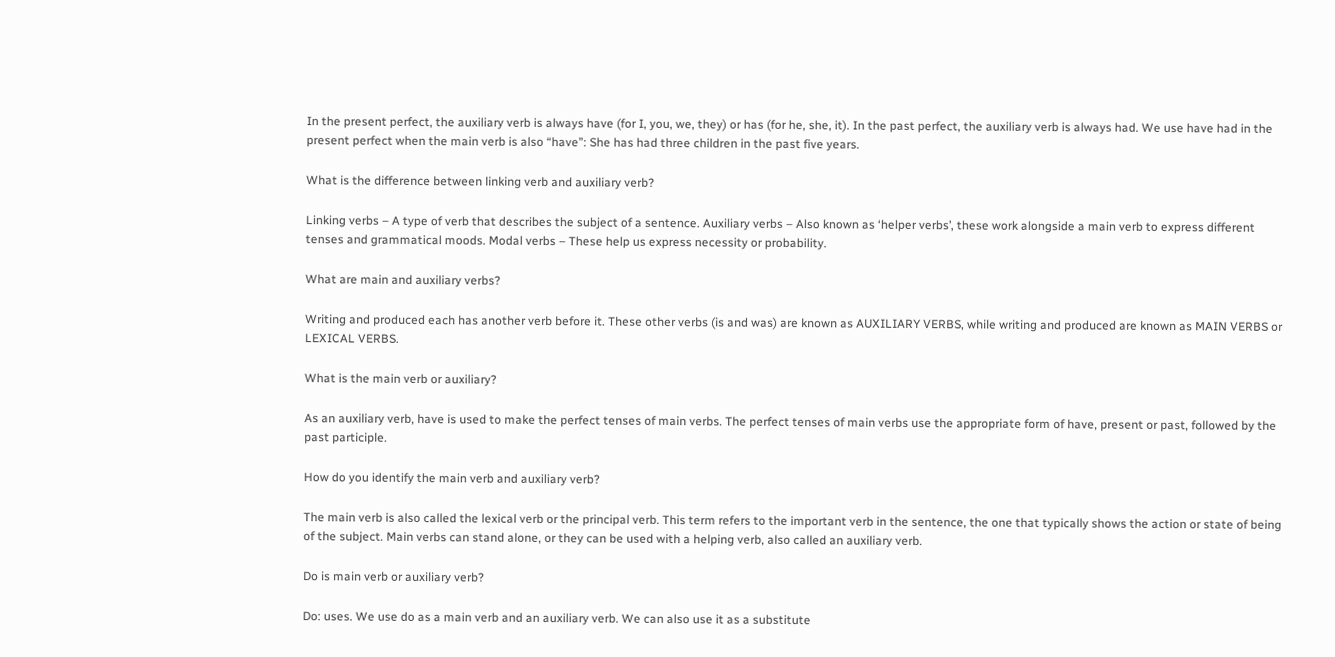In the present perfect, the auxiliary verb is always have (for I, you, we, they) or has (for he, she, it). In the past perfect, the auxiliary verb is always had. We use have had in the present perfect when the main verb is also “have”: She has had three children in the past five years.

What is the difference between linking verb and auxiliary verb?

Linking verbs – A type of verb that describes the subject of a sentence. Auxiliary verbs – Also known as ‘helper verbs’, these work alongside a main verb to express different tenses and grammatical moods. Modal verbs – These help us express necessity or probability.

What are main and auxiliary verbs?

Writing and produced each has another verb before it. These other verbs (is and was) are known as AUXILIARY VERBS, while writing and produced are known as MAIN VERBS or LEXICAL VERBS.

What is the main verb or auxiliary?

As an auxiliary verb, have is used to make the perfect tenses of main verbs. The perfect tenses of main verbs use the appropriate form of have, present or past, followed by the past participle.

How do you identify the main verb and auxiliary verb?

The main verb is also called the lexical verb or the principal verb. This term refers to the important verb in the sentence, the one that typically shows the action or state of being of the subject. Main verbs can stand alone, or they can be used with a helping verb, also called an auxiliary verb.

Do is main verb or auxiliary verb?

Do: uses. We use do as a main verb and an auxiliary verb. We can also use it as a substitute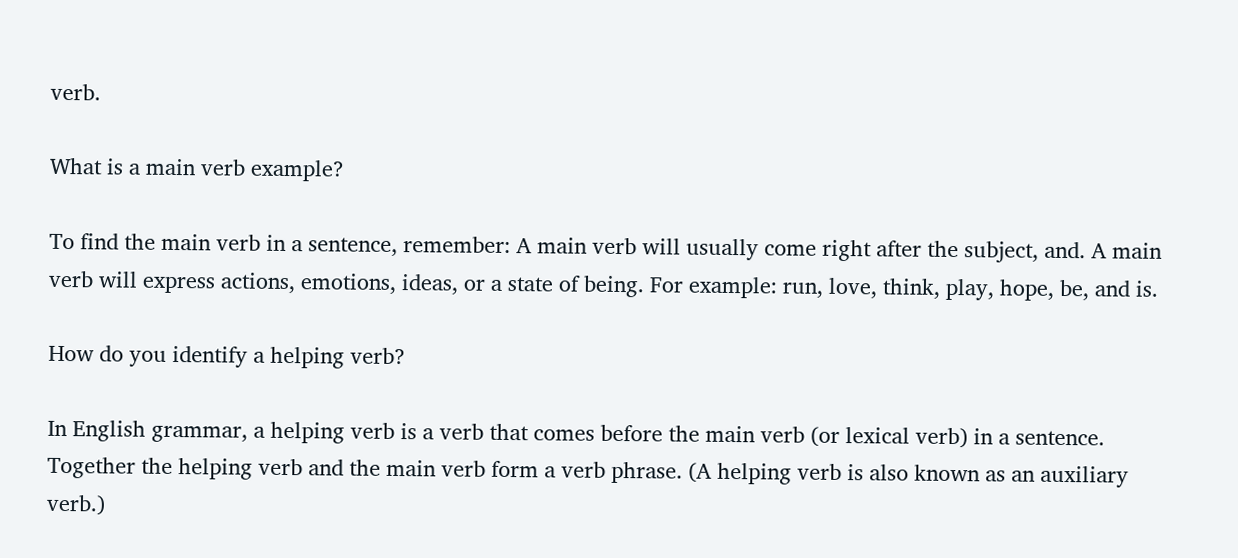verb.

What is a main verb example?

To find the main verb in a sentence, remember: A main verb will usually come right after the subject, and. A main verb will express actions, emotions, ideas, or a state of being. For example: run, love, think, play, hope, be, and is.

How do you identify a helping verb?

In English grammar, a helping verb is a verb that comes before the main verb (or lexical verb) in a sentence. Together the helping verb and the main verb form a verb phrase. (A helping verb is also known as an auxiliary verb.)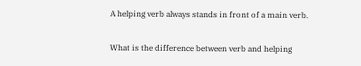A helping verb always stands in front of a main verb.

What is the difference between verb and helping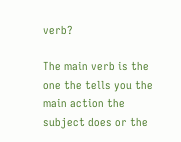verb?

The main verb is the one the tells you the main action the subject does or the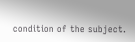condition of the subject.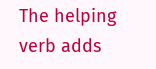The helping verb adds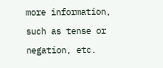more information, such as tense or negation, etc.